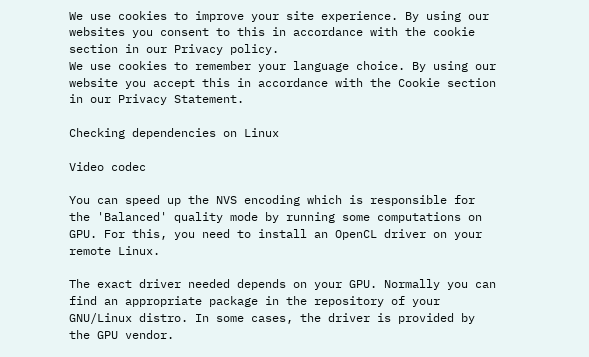We use cookies to improve your site experience. By using our websites you consent to this in accordance with the cookie section in our Privacy policy.
We use cookies to remember your language choice. By using our website you accept this in accordance with the Cookie section in our Privacy Statement.

Checking dependencies on Linux

Video codec

You can speed up the NVS encoding which is responsible for the 'Balanced' quality mode by running some computations on GPU. For this, you need to install an OpenCL driver on your remote Linux.

The exact driver needed depends on your GPU. Normally you can find an appropriate package in the repository of your GNU/Linux distro. In some cases, the driver is provided by the GPU vendor.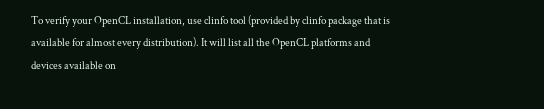To verify your OpenCL installation, use clinfo tool (provided by clinfo package that is available for almost every distribution). It will list all the OpenCL platforms and devices available on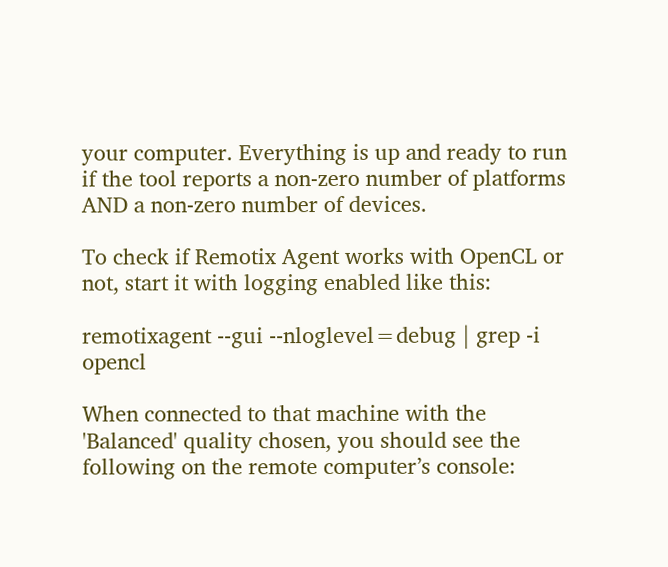your computer. Everything is up and ready to run if the tool reports a non-zero number of platforms AND a non-zero number of devices.

To check if Remotix Agent works with OpenCL or not, start it with logging enabled like this:

remotixagent --gui --nloglevel=debug | grep -i opencl

When connected to that machine with the 'Balanced' quality chosen, you should see the following on the remote computer’s console: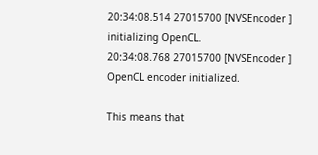20:34:08.514 27015700 [NVSEncoder ] initializing OpenCL.
20:34:08.768 27015700 [NVSEncoder ] OpenCL encoder initialized.

This means that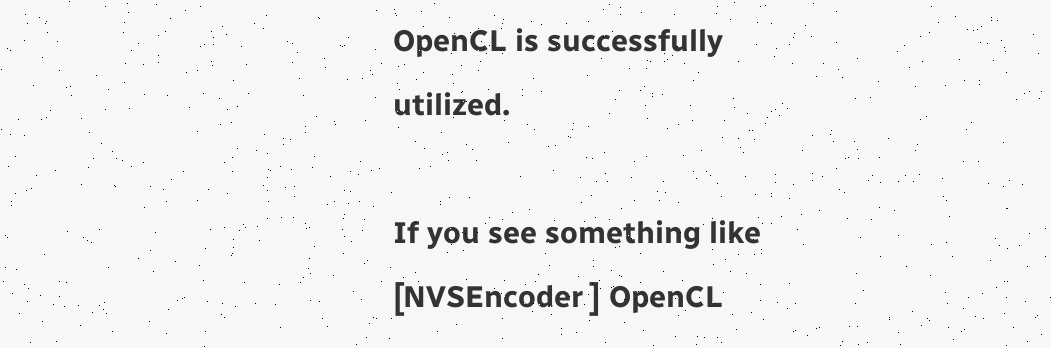OpenCL is successfully utilized.

If you see something like [NVSEncoder ] OpenCL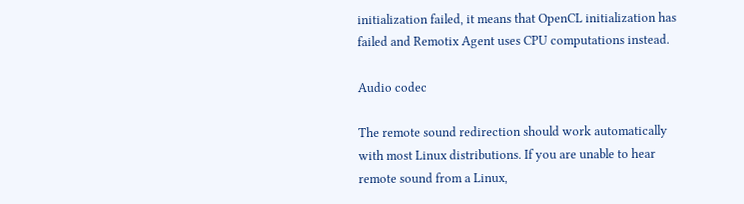initialization failed, it means that OpenCL initialization has failed and Remotix Agent uses CPU computations instead.

Audio codec

The remote sound redirection should work automatically with most Linux distributions. If you are unable to hear remote sound from a Linux,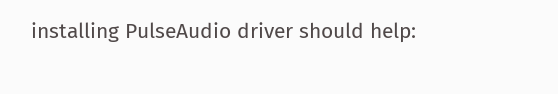installing PulseAudio driver should help: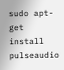sudo apt-get install pulseaudio